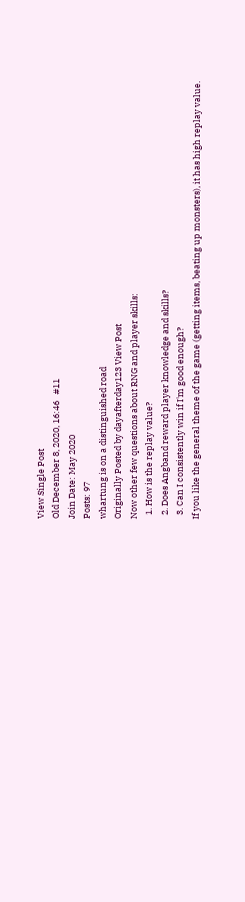View Single Post
Old December 8, 2020, 16:46   #11
Join Date: May 2020
Posts: 97
whartung is on a distinguished road
Originally Posted by dayafterday123 View Post
Now other few questions about RNG and player skills:
  1. How is the replay value?
  2. Does Angband reward player knowledge and skills?
  3. Can I consistently win if I'm good enough?
If you like the general theme of the game (getting items, beating up monsters), it has high replay value.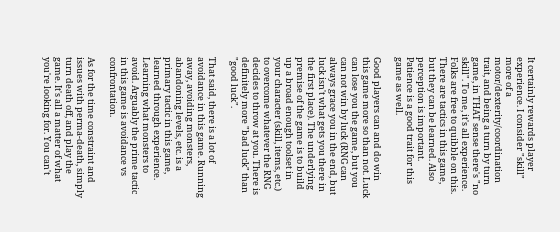It certainly rewards player experience. I consider "skill" more of a motor/dexterity/coordination trait, and being a turn by turn game, in THAT sense there's "no skill". To me, it's all experience. Folks are free to quibble on this. There are tactics in this game, but they can be learned. Also perception is important. Patience is a good trait for this game as well.

Good players can and do win this game more so than not. Luck can lose you the game, but you can not win by luck (RNG can always grace you in the end, but luck isn't what gets you there in the first place). The underlying premise of the game is to build up a broad enough toolset in your character (skill, items, etc.) to overcome whatever the RNG decides to throw at you. There is definitely more "bad luck" than "good luck".

That said, there is a lot of avoidance in this game. Running away, avoiding monsters, abandoning levels, etc. is a primary tactic in this game, learned through experience. Learning what monsters to avoid. Arguably the prime tactic in this game is avoidance vs confrontation.

As for the time constraint and issues with perma-death, simply turn death off, and play the game. It's all a matter of what you're looking for. You can't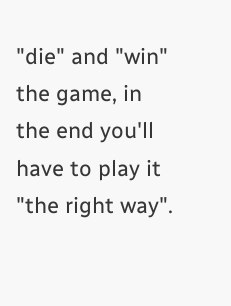"die" and "win" the game, in the end you'll have to play it "the right way".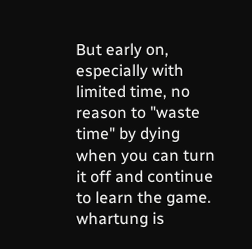But early on, especially with limited time, no reason to "waste time" by dying when you can turn it off and continue to learn the game.
whartung is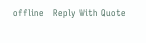offline   Reply With Quote